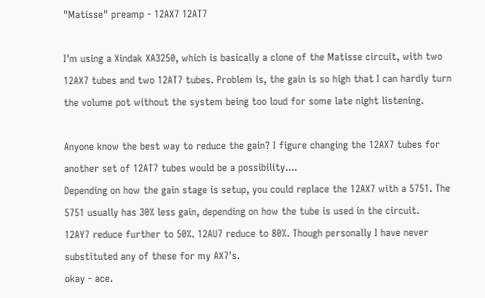"Matisse" preamp - 12AX7 12AT7

I'm using a Xindak XA3250, which is basically a clone of the Matisse circuit, with two 12AX7 tubes and two 12AT7 tubes. Problem is, the gain is so high that I can hardly turn the volume pot without the system being too loud for some late night listening.

Anyone know the best way to reduce the gain? I figure changing the 12AX7 tubes for another set of 12AT7 tubes would be a possibility....
Depending on how the gain stage is setup, you could replace the 12AX7 with a 5751. The 5751 usually has 30% less gain, depending on how the tube is used in the circuit.
12AY7 reduce further to 50%. 12AU7 reduce to 80%. Though personally I have never substituted any of these for my AX7's.
okay - ace.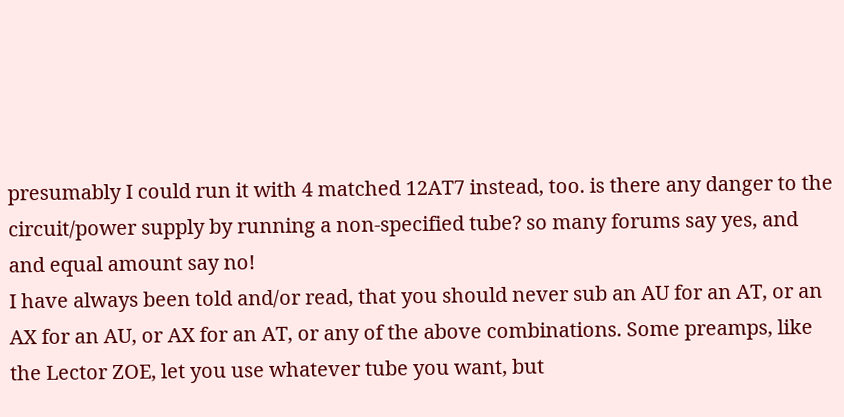presumably I could run it with 4 matched 12AT7 instead, too. is there any danger to the circuit/power supply by running a non-specified tube? so many forums say yes, and and equal amount say no!
I have always been told and/or read, that you should never sub an AU for an AT, or an AX for an AU, or AX for an AT, or any of the above combinations. Some preamps, like the Lector ZOE, let you use whatever tube you want, but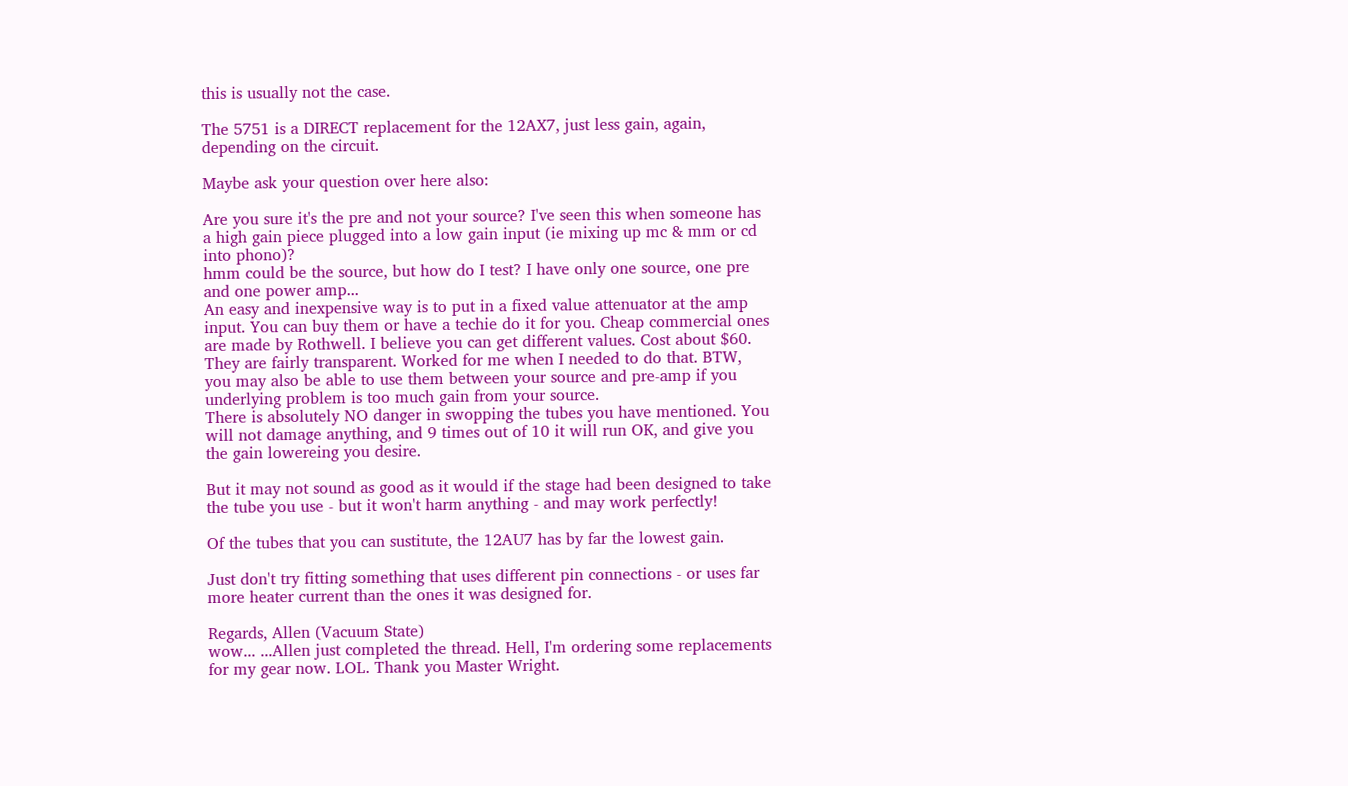this is usually not the case.

The 5751 is a DIRECT replacement for the 12AX7, just less gain, again, depending on the circuit.

Maybe ask your question over here also:

Are you sure it's the pre and not your source? I've seen this when someone has a high gain piece plugged into a low gain input (ie mixing up mc & mm or cd into phono)?
hmm could be the source, but how do I test? I have only one source, one pre and one power amp...
An easy and inexpensive way is to put in a fixed value attenuator at the amp input. You can buy them or have a techie do it for you. Cheap commercial ones are made by Rothwell. I believe you can get different values. Cost about $60. They are fairly transparent. Worked for me when I needed to do that. BTW, you may also be able to use them between your source and pre-amp if you underlying problem is too much gain from your source.
There is absolutely NO danger in swopping the tubes you have mentioned. You will not damage anything, and 9 times out of 10 it will run OK, and give you the gain lowereing you desire.

But it may not sound as good as it would if the stage had been designed to take the tube you use - but it won't harm anything - and may work perfectly!

Of the tubes that you can sustitute, the 12AU7 has by far the lowest gain.

Just don't try fitting something that uses different pin connections - or uses far more heater current than the ones it was designed for.

Regards, Allen (Vacuum State)
wow... ...Allen just completed the thread. Hell, I'm ordering some replacements for my gear now. LOL. Thank you Master Wright.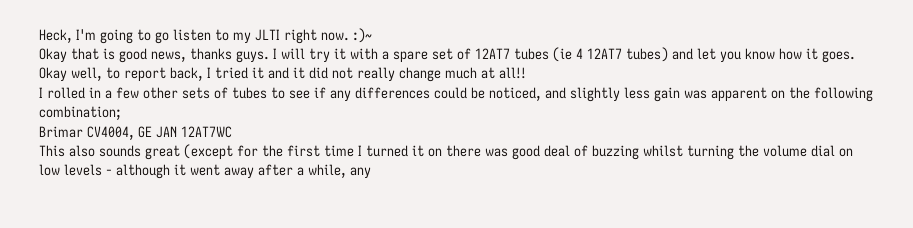Heck, I'm going to go listen to my JLTI right now. :)~
Okay that is good news, thanks guys. I will try it with a spare set of 12AT7 tubes (ie 4 12AT7 tubes) and let you know how it goes.
Okay well, to report back, I tried it and it did not really change much at all!!
I rolled in a few other sets of tubes to see if any differences could be noticed, and slightly less gain was apparent on the following combination;
Brimar CV4004, GE JAN 12AT7WC
This also sounds great (except for the first time I turned it on there was good deal of buzzing whilst turning the volume dial on low levels - although it went away after a while, any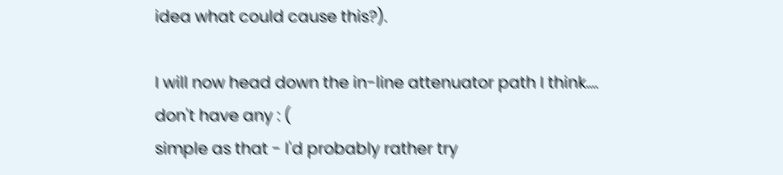idea what could cause this?).

I will now head down the in-line attenuator path I think....
don't have any : (
simple as that - I'd probably rather try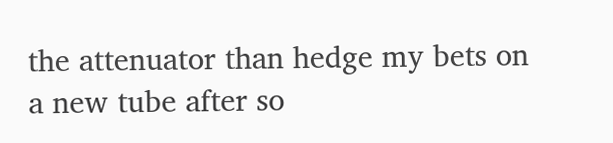the attenuator than hedge my bets on a new tube after so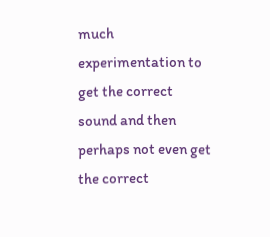much experimentation to get the correct sound and then perhaps not even get the correct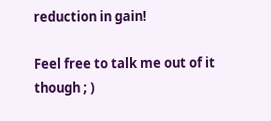reduction in gain!

Feel free to talk me out of it though ; )